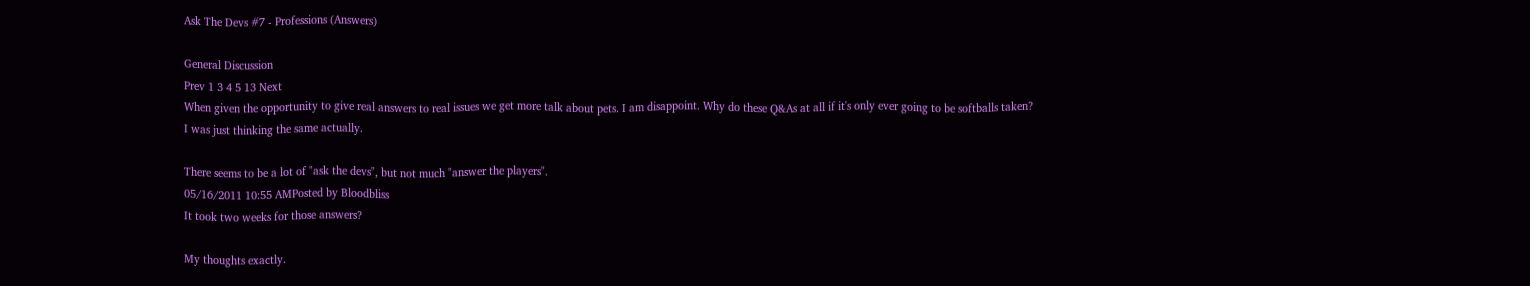Ask The Devs #7 - Professions (Answers)

General Discussion
Prev 1 3 4 5 13 Next
When given the opportunity to give real answers to real issues we get more talk about pets. I am disappoint. Why do these Q&As at all if it's only ever going to be softballs taken?
I was just thinking the same actually.

There seems to be a lot of "ask the devs", but not much "answer the players".
05/16/2011 10:55 AMPosted by Bloodbliss
It took two weeks for those answers?

My thoughts exactly.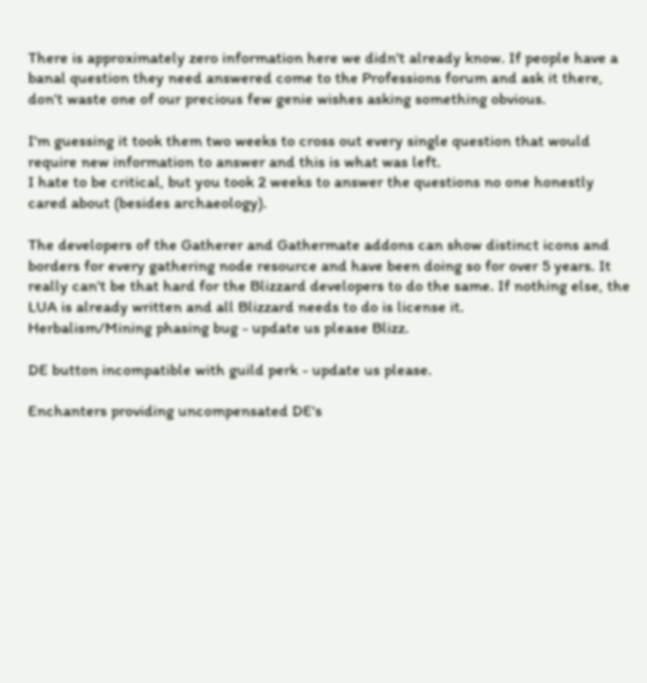There is approximately zero information here we didn't already know. If people have a banal question they need answered come to the Professions forum and ask it there, don't waste one of our precious few genie wishes asking something obvious.

I'm guessing it took them two weeks to cross out every single question that would require new information to answer and this is what was left.
I hate to be critical, but you took 2 weeks to answer the questions no one honestly cared about (besides archaeology).

The developers of the Gatherer and Gathermate addons can show distinct icons and borders for every gathering node resource and have been doing so for over 5 years. It really can't be that hard for the Blizzard developers to do the same. If nothing else, the LUA is already written and all Blizzard needs to do is license it.
Herbalism/Mining phasing bug - update us please Blizz.

DE button incompatible with guild perk - update us please.

Enchanters providing uncompensated DE's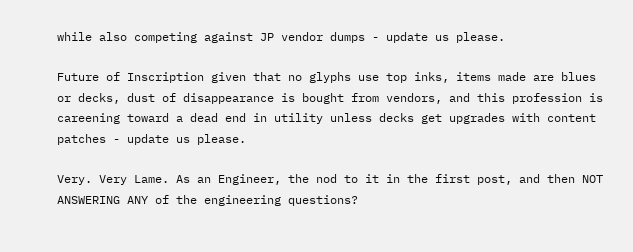while also competing against JP vendor dumps - update us please.

Future of Inscription given that no glyphs use top inks, items made are blues or decks, dust of disappearance is bought from vendors, and this profession is careening toward a dead end in utility unless decks get upgrades with content patches - update us please.

Very. Very Lame. As an Engineer, the nod to it in the first post, and then NOT ANSWERING ANY of the engineering questions?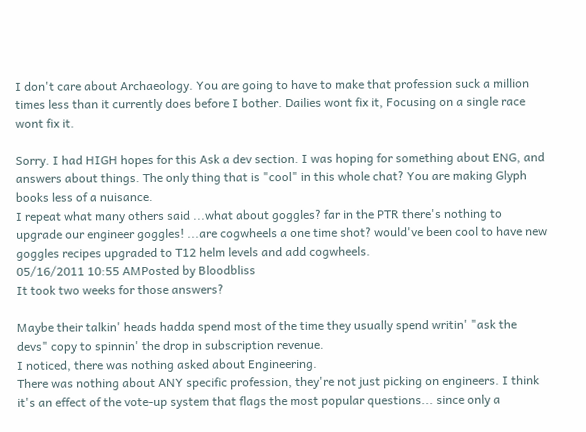I don't care about Archaeology. You are going to have to make that profession suck a million times less than it currently does before I bother. Dailies wont fix it, Focusing on a single race wont fix it.

Sorry. I had HIGH hopes for this Ask a dev section. I was hoping for something about ENG, and answers about things. The only thing that is "cool" in this whole chat? You are making Glyph books less of a nuisance.
I repeat what many others said ...what about goggles? far in the PTR there's nothing to upgrade our engineer goggles! ...are cogwheels a one time shot? would've been cool to have new goggles recipes upgraded to T12 helm levels and add cogwheels.
05/16/2011 10:55 AMPosted by Bloodbliss
It took two weeks for those answers?

Maybe their talkin' heads hadda spend most of the time they usually spend writin' "ask the devs" copy to spinnin' the drop in subscription revenue.
I noticed, there was nothing asked about Engineering.
There was nothing about ANY specific profession, they're not just picking on engineers. I think it's an effect of the vote-up system that flags the most popular questions... since only a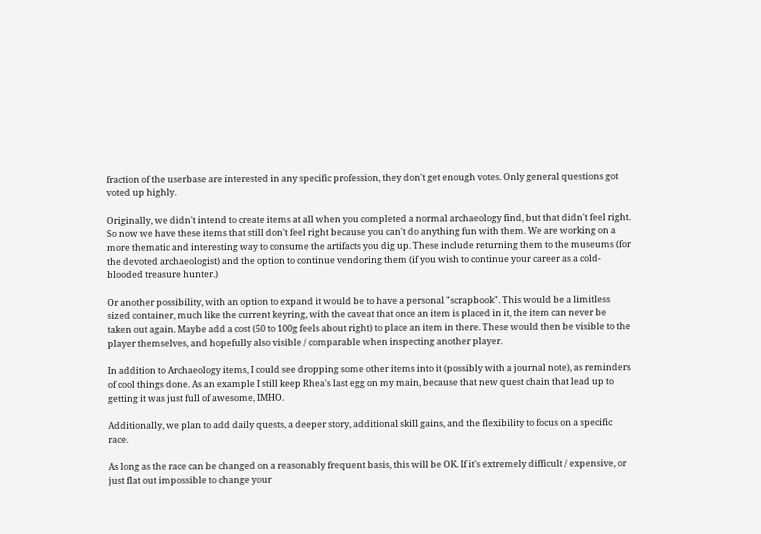fraction of the userbase are interested in any specific profession, they don't get enough votes. Only general questions got voted up highly.

Originally, we didn't intend to create items at all when you completed a normal archaeology find, but that didn't feel right. So now we have these items that still don't feel right because you can't do anything fun with them. We are working on a more thematic and interesting way to consume the artifacts you dig up. These include returning them to the museums (for the devoted archaeologist) and the option to continue vendoring them (if you wish to continue your career as a cold-blooded treasure hunter.)

Or another possibility, with an option to expand it would be to have a personal "scrapbook". This would be a limitless sized container, much like the current keyring, with the caveat that once an item is placed in it, the item can never be taken out again. Maybe add a cost (50 to 100g feels about right) to place an item in there. These would then be visible to the player themselves, and hopefully also visible / comparable when inspecting another player.

In addition to Archaeology items, I could see dropping some other items into it (possibly with a journal note), as reminders of cool things done. As an example I still keep Rhea's last egg on my main, because that new quest chain that lead up to getting it was just full of awesome, IMHO.

Additionally, we plan to add daily quests, a deeper story, additional skill gains, and the flexibility to focus on a specific race.

As long as the race can be changed on a reasonably frequent basis, this will be OK. If it's extremely difficult / expensive, or just flat out impossible to change your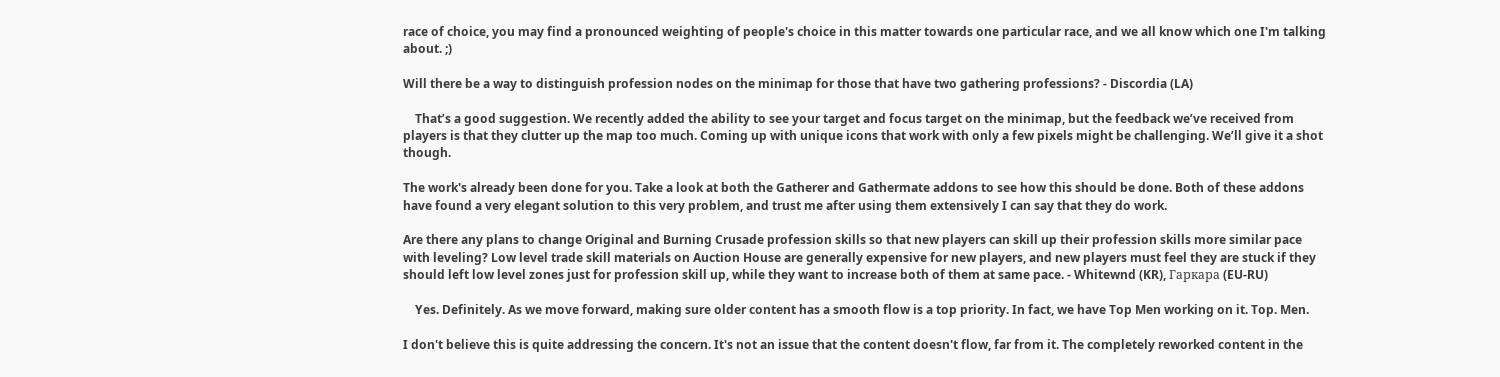race of choice, you may find a pronounced weighting of people's choice in this matter towards one particular race, and we all know which one I'm talking about. ;)

Will there be a way to distinguish profession nodes on the minimap for those that have two gathering professions? - Discordia (LA)

    That’s a good suggestion. We recently added the ability to see your target and focus target on the minimap, but the feedback we’ve received from players is that they clutter up the map too much. Coming up with unique icons that work with only a few pixels might be challenging. We’ll give it a shot though.

The work's already been done for you. Take a look at both the Gatherer and Gathermate addons to see how this should be done. Both of these addons have found a very elegant solution to this very problem, and trust me after using them extensively I can say that they do work.

Are there any plans to change Original and Burning Crusade profession skills so that new players can skill up their profession skills more similar pace with leveling? Low level trade skill materials on Auction House are generally expensive for new players, and new players must feel they are stuck if they should left low level zones just for profession skill up, while they want to increase both of them at same pace. - Whitewnd (KR), Гаркара (EU-RU)

    Yes. Definitely. As we move forward, making sure older content has a smooth flow is a top priority. In fact, we have Top Men working on it. Top. Men.

I don't believe this is quite addressing the concern. It's not an issue that the content doesn't flow, far from it. The completely reworked content in the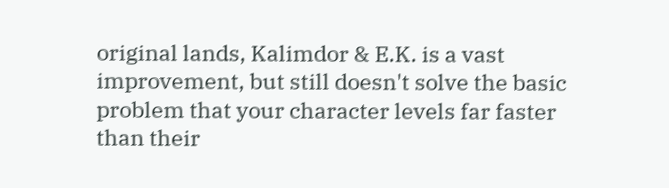original lands, Kalimdor & E.K. is a vast improvement, but still doesn't solve the basic problem that your character levels far faster than their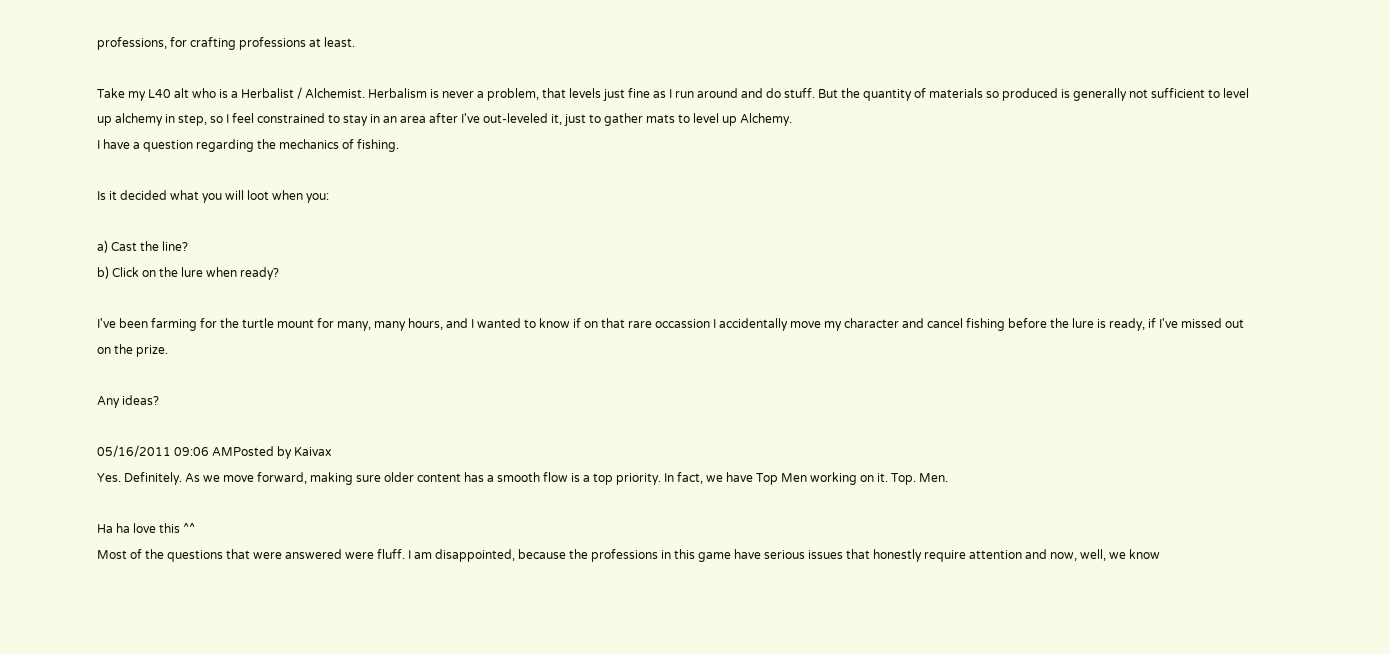professions, for crafting professions at least.

Take my L40 alt who is a Herbalist / Alchemist. Herbalism is never a problem, that levels just fine as I run around and do stuff. But the quantity of materials so produced is generally not sufficient to level up alchemy in step, so I feel constrained to stay in an area after I've out-leveled it, just to gather mats to level up Alchemy.
I have a question regarding the mechanics of fishing.

Is it decided what you will loot when you:

a) Cast the line?
b) Click on the lure when ready?

I've been farming for the turtle mount for many, many hours, and I wanted to know if on that rare occassion I accidentally move my character and cancel fishing before the lure is ready, if I've missed out on the prize.

Any ideas?

05/16/2011 09:06 AMPosted by Kaivax
Yes. Definitely. As we move forward, making sure older content has a smooth flow is a top priority. In fact, we have Top Men working on it. Top. Men.

Ha ha love this ^^
Most of the questions that were answered were fluff. I am disappointed, because the professions in this game have serious issues that honestly require attention and now, well, we know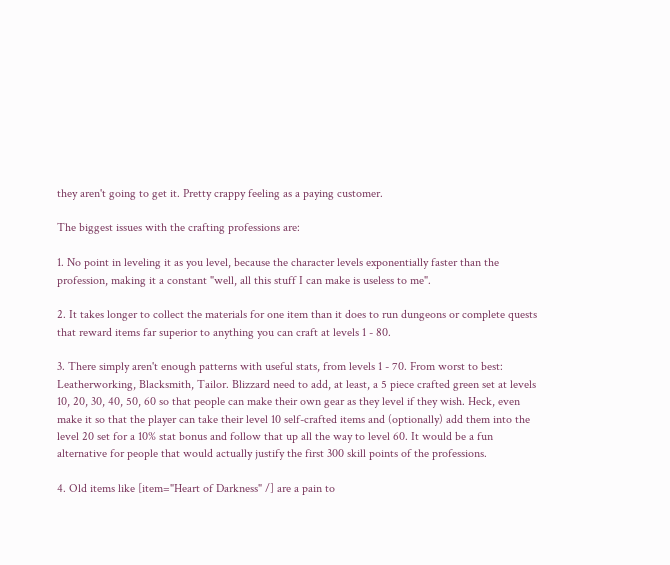they aren't going to get it. Pretty crappy feeling as a paying customer.

The biggest issues with the crafting professions are:

1. No point in leveling it as you level, because the character levels exponentially faster than the profession, making it a constant "well, all this stuff I can make is useless to me".

2. It takes longer to collect the materials for one item than it does to run dungeons or complete quests that reward items far superior to anything you can craft at levels 1 - 80.

3. There simply aren't enough patterns with useful stats, from levels 1 - 70. From worst to best: Leatherworking, Blacksmith, Tailor. Blizzard need to add, at least, a 5 piece crafted green set at levels 10, 20, 30, 40, 50, 60 so that people can make their own gear as they level if they wish. Heck, even make it so that the player can take their level 10 self-crafted items and (optionally) add them into the level 20 set for a 10% stat bonus and follow that up all the way to level 60. It would be a fun alternative for people that would actually justify the first 300 skill points of the professions.

4. Old items like [item="Heart of Darkness" /] are a pain to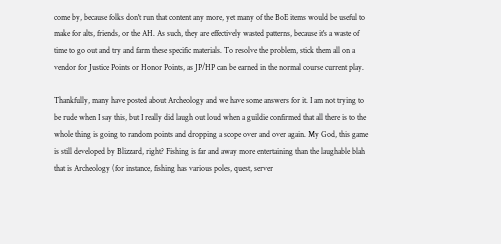come by, because folks don't run that content any more, yet many of the BoE items would be useful to make for alts, friends, or the AH. As such, they are effectively wasted patterns, because it's a waste of time to go out and try and farm these specific materials. To resolve the problem, stick them all on a vendor for Justice Points or Honor Points, as JP/HP can be earned in the normal course current play.

Thankfully, many have posted about Archeology and we have some answers for it. I am not trying to be rude when I say this, but I really did laugh out loud when a guildie confirmed that all there is to the whole thing is going to random points and dropping a scope over and over again. My God, this game is still developed by Blizzard, right? Fishing is far and away more entertaining than the laughable blah that is Archeology (for instance, fishing has various poles, quest, server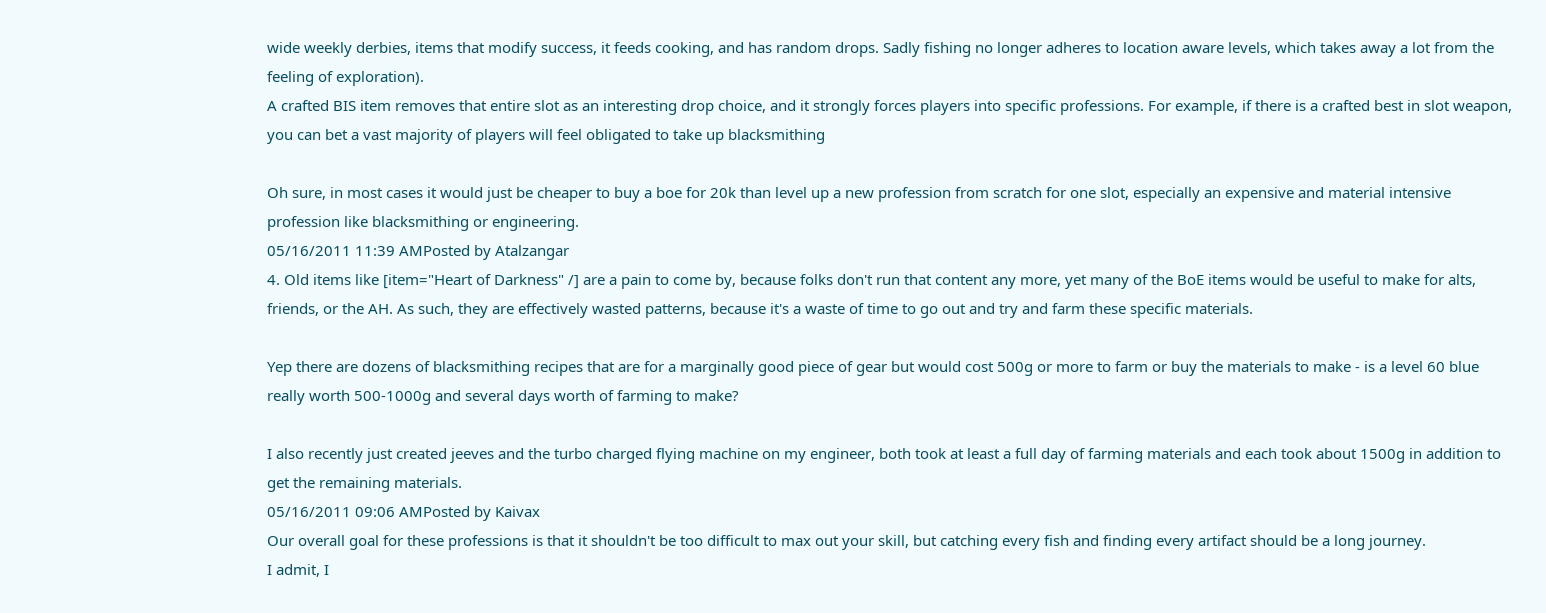wide weekly derbies, items that modify success, it feeds cooking, and has random drops. Sadly fishing no longer adheres to location aware levels, which takes away a lot from the feeling of exploration).
A crafted BIS item removes that entire slot as an interesting drop choice, and it strongly forces players into specific professions. For example, if there is a crafted best in slot weapon, you can bet a vast majority of players will feel obligated to take up blacksmithing

Oh sure, in most cases it would just be cheaper to buy a boe for 20k than level up a new profession from scratch for one slot, especially an expensive and material intensive profession like blacksmithing or engineering.
05/16/2011 11:39 AMPosted by Atalzangar
4. Old items like [item="Heart of Darkness" /] are a pain to come by, because folks don't run that content any more, yet many of the BoE items would be useful to make for alts, friends, or the AH. As such, they are effectively wasted patterns, because it's a waste of time to go out and try and farm these specific materials.

Yep there are dozens of blacksmithing recipes that are for a marginally good piece of gear but would cost 500g or more to farm or buy the materials to make - is a level 60 blue really worth 500-1000g and several days worth of farming to make?

I also recently just created jeeves and the turbo charged flying machine on my engineer, both took at least a full day of farming materials and each took about 1500g in addition to get the remaining materials.
05/16/2011 09:06 AMPosted by Kaivax
Our overall goal for these professions is that it shouldn't be too difficult to max out your skill, but catching every fish and finding every artifact should be a long journey.
I admit, I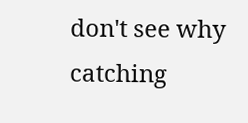don't see why catching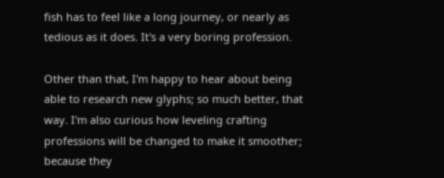fish has to feel like a long journey, or nearly as tedious as it does. It's a very boring profession.

Other than that, I'm happy to hear about being able to research new glyphs; so much better, that way. I'm also curious how leveling crafting professions will be changed to make it smoother; because they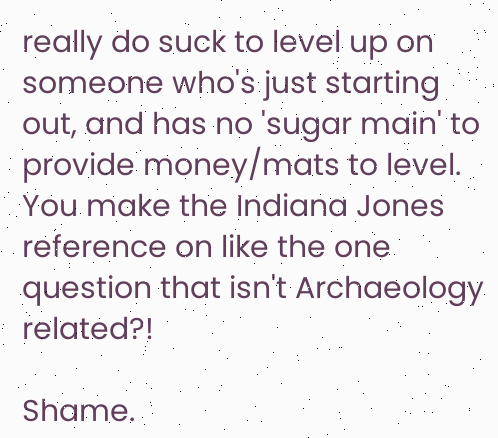really do suck to level up on someone who's just starting out, and has no 'sugar main' to provide money/mats to level.
You make the Indiana Jones reference on like the one question that isn't Archaeology related?!

Shame.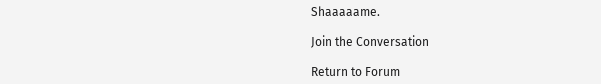Shaaaaame.

Join the Conversation

Return to Forum